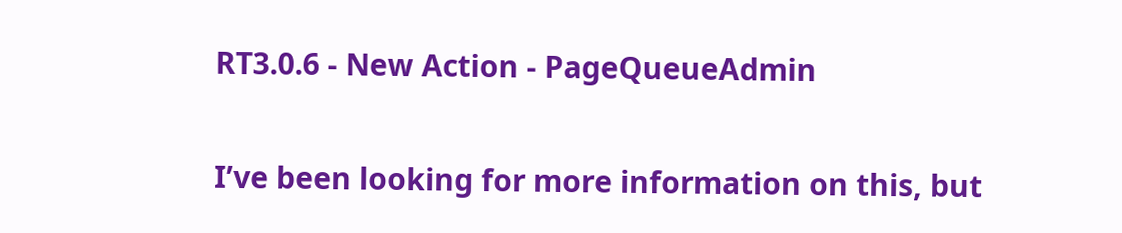RT3.0.6 - New Action - PageQueueAdmin

I’ve been looking for more information on this, but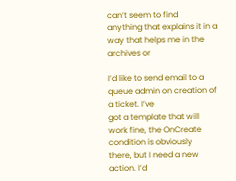can’t seem to find
anything that explains it in a way that helps me in the archives or

I’d like to send email to a queue admin on creation of a ticket. I’ve
got a template that will work fine, the OnCreate condition is obviously
there, but I need a new action. I’d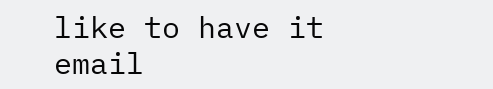like to have it email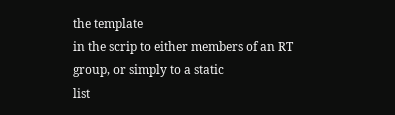the template
in the scrip to either members of an RT group, or simply to a static
list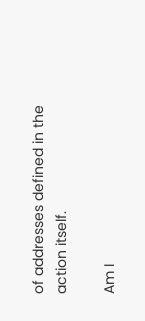of addresses defined in the action itself.

Am I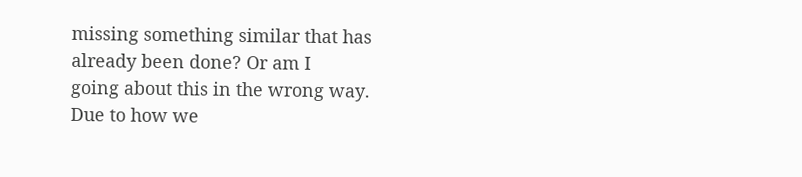missing something similar that has already been done? Or am I
going about this in the wrong way. Due to how we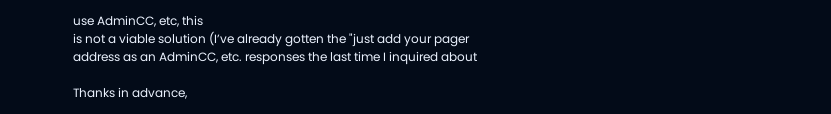use AdminCC, etc, this
is not a viable solution (I’ve already gotten the "just add your pager
address as an AdminCC, etc. responses the last time I inquired about

Thanks in advance,